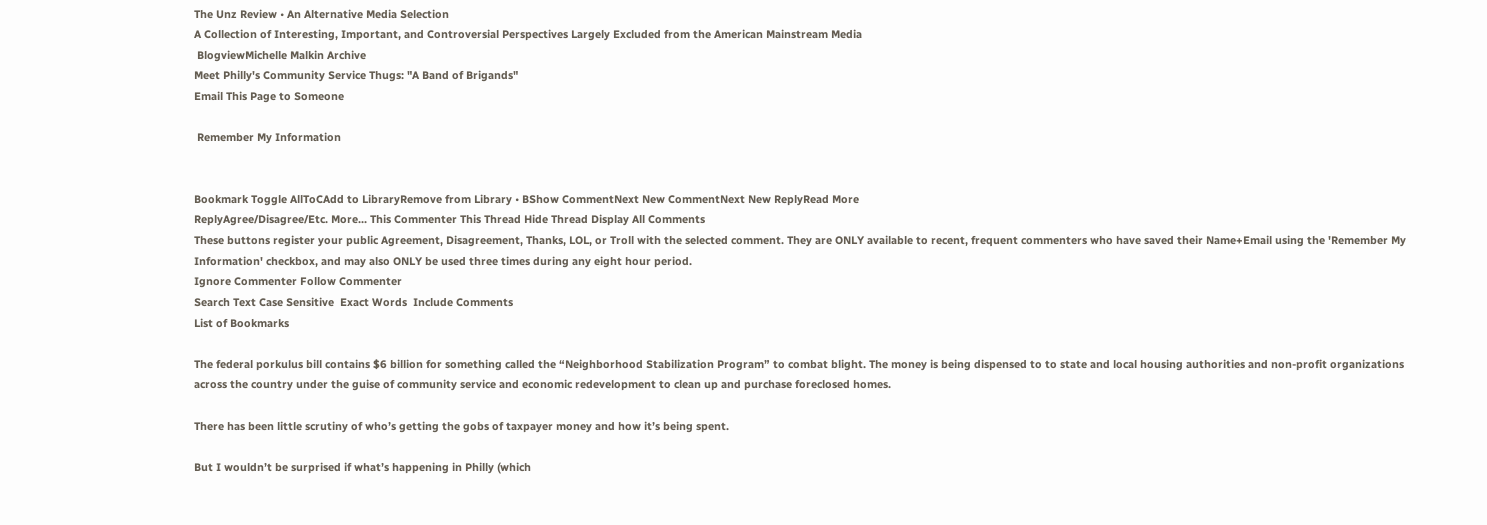The Unz Review • An Alternative Media Selection
A Collection of Interesting, Important, and Controversial Perspectives Largely Excluded from the American Mainstream Media
 BlogviewMichelle Malkin Archive
Meet Philly's Community Service Thugs: "A Band of Brigands"
Email This Page to Someone

 Remember My Information


Bookmark Toggle AllToCAdd to LibraryRemove from Library • BShow CommentNext New CommentNext New ReplyRead More
ReplyAgree/Disagree/Etc. More... This Commenter This Thread Hide Thread Display All Comments
These buttons register your public Agreement, Disagreement, Thanks, LOL, or Troll with the selected comment. They are ONLY available to recent, frequent commenters who have saved their Name+Email using the 'Remember My Information' checkbox, and may also ONLY be used three times during any eight hour period.
Ignore Commenter Follow Commenter
Search Text Case Sensitive  Exact Words  Include Comments
List of Bookmarks

The federal porkulus bill contains $6 billion for something called the “Neighborhood Stabilization Program” to combat blight. The money is being dispensed to to state and local housing authorities and non-profit organizations across the country under the guise of community service and economic redevelopment to clean up and purchase foreclosed homes.

There has been little scrutiny of who’s getting the gobs of taxpayer money and how it’s being spent.

But I wouldn’t be surprised if what’s happening in Philly (which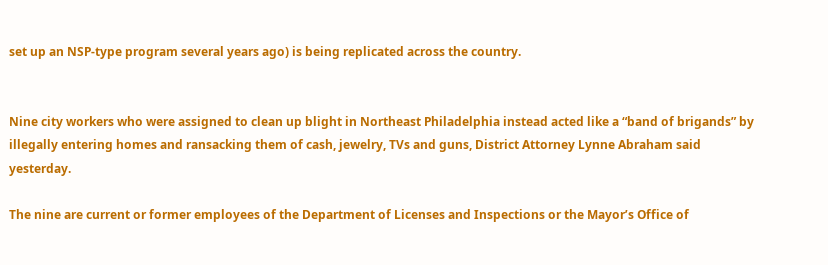set up an NSP-type program several years ago) is being replicated across the country.


Nine city workers who were assigned to clean up blight in Northeast Philadelphia instead acted like a “band of brigands” by illegally entering homes and ransacking them of cash, jewelry, TVs and guns, District Attorney Lynne Abraham said yesterday.

The nine are current or former employees of the Department of Licenses and Inspections or the Mayor’s Office of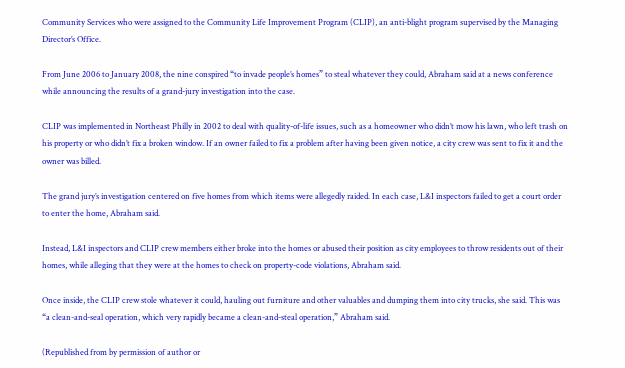Community Services who were assigned to the Community Life Improvement Program (CLIP), an anti-blight program supervised by the Managing Director’s Office.

From June 2006 to January 2008, the nine conspired “to invade people’s homes” to steal whatever they could, Abraham said at a news conference while announcing the results of a grand-jury investigation into the case.

CLIP was implemented in Northeast Philly in 2002 to deal with quality-of-life issues, such as a homeowner who didn’t mow his lawn, who left trash on his property or who didn’t fix a broken window. If an owner failed to fix a problem after having been given notice, a city crew was sent to fix it and the owner was billed.

The grand jury’s investigation centered on five homes from which items were allegedly raided. In each case, L&I inspectors failed to get a court order to enter the home, Abraham said.

Instead, L&I inspectors and CLIP crew members either broke into the homes or abused their position as city employees to throw residents out of their homes, while alleging that they were at the homes to check on property-code violations, Abraham said.

Once inside, the CLIP crew stole whatever it could, hauling out furniture and other valuables and dumping them into city trucks, she said. This was “a clean-and-seal operation, which very rapidly became a clean-and-steal operation,” Abraham said.

(Republished from by permission of author or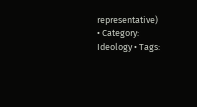representative)
• Category: Ideology • Tags: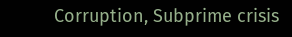Corruption, Subprime crisis